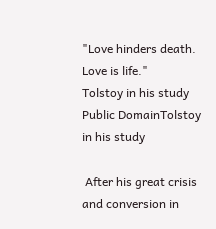"Love hinders death. Love is life."
Tolstoy in his study
Public DomainTolstoy in his study

 After his great crisis and conversion in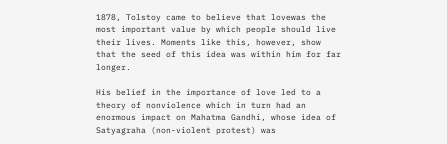1878, Tolstoy came to believe that lovewas the most important value by which people should live their lives. Moments like this, however, show that the seed of this idea was within him for far longer.

His belief in the importance of love led to a theory of nonviolence which in turn had an enormous impact on Mahatma Gandhi, whose idea of Satyagraha (non-violent protest) was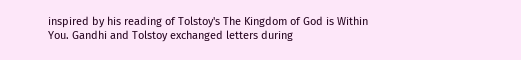inspired by his reading of Tolstoy's The Kingdom of God is Within You. Gandhi and Tolstoy exchanged letters during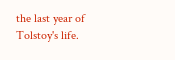the last year of Tolstoy's life.